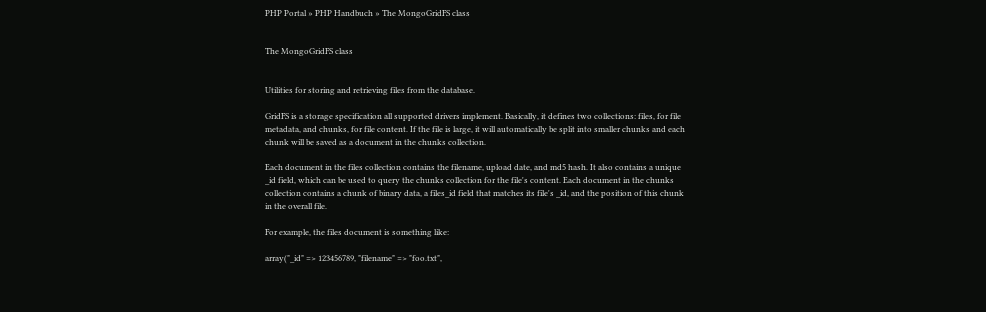PHP Portal » PHP Handbuch » The MongoGridFS class


The MongoGridFS class


Utilities for storing and retrieving files from the database.

GridFS is a storage specification all supported drivers implement. Basically, it defines two collections: files, for file metadata, and chunks, for file content. If the file is large, it will automatically be split into smaller chunks and each chunk will be saved as a document in the chunks collection.

Each document in the files collection contains the filename, upload date, and md5 hash. It also contains a unique _id field, which can be used to query the chunks collection for the file's content. Each document in the chunks collection contains a chunk of binary data, a files_id field that matches its file's _id, and the position of this chunk in the overall file.

For example, the files document is something like:

array("_id" => 123456789, "filename" => "foo.txt",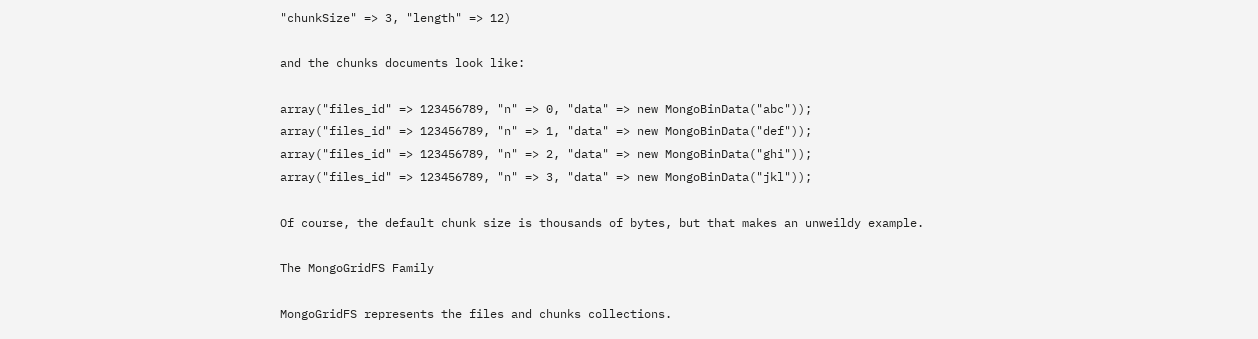"chunkSize" => 3, "length" => 12)

and the chunks documents look like:

array("files_id" => 123456789, "n" => 0, "data" => new MongoBinData("abc"));
array("files_id" => 123456789, "n" => 1, "data" => new MongoBinData("def"));
array("files_id" => 123456789, "n" => 2, "data" => new MongoBinData("ghi"));
array("files_id" => 123456789, "n" => 3, "data" => new MongoBinData("jkl"));

Of course, the default chunk size is thousands of bytes, but that makes an unweildy example.

The MongoGridFS Family

MongoGridFS represents the files and chunks collections.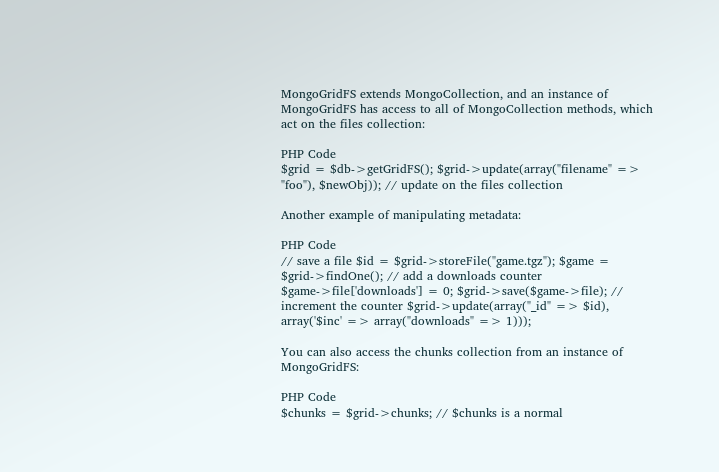MongoGridFS extends MongoCollection, and an instance of MongoGridFS has access to all of MongoCollection methods, which act on the files collection:

PHP Code
$grid = $db->getGridFS(); $grid->update(array("filename" => "foo"), $newObj)); // update on the files collection

Another example of manipulating metadata:

PHP Code
// save a file $id = $grid->storeFile("game.tgz"); $game = $grid->findOne(); // add a downloads counter $game->file['downloads'] = 0; $grid->save($game->file); // increment the counter $grid->update(array("_id" => $id), array('$inc' => array("downloads" => 1)));

You can also access the chunks collection from an instance of MongoGridFS:

PHP Code
$chunks = $grid->chunks; // $chunks is a normal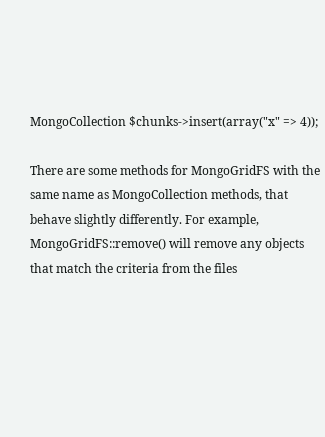MongoCollection $chunks->insert(array("x" => 4));

There are some methods for MongoGridFS with the same name as MongoCollection methods, that behave slightly differently. For example, MongoGridFS::remove() will remove any objects that match the criteria from the files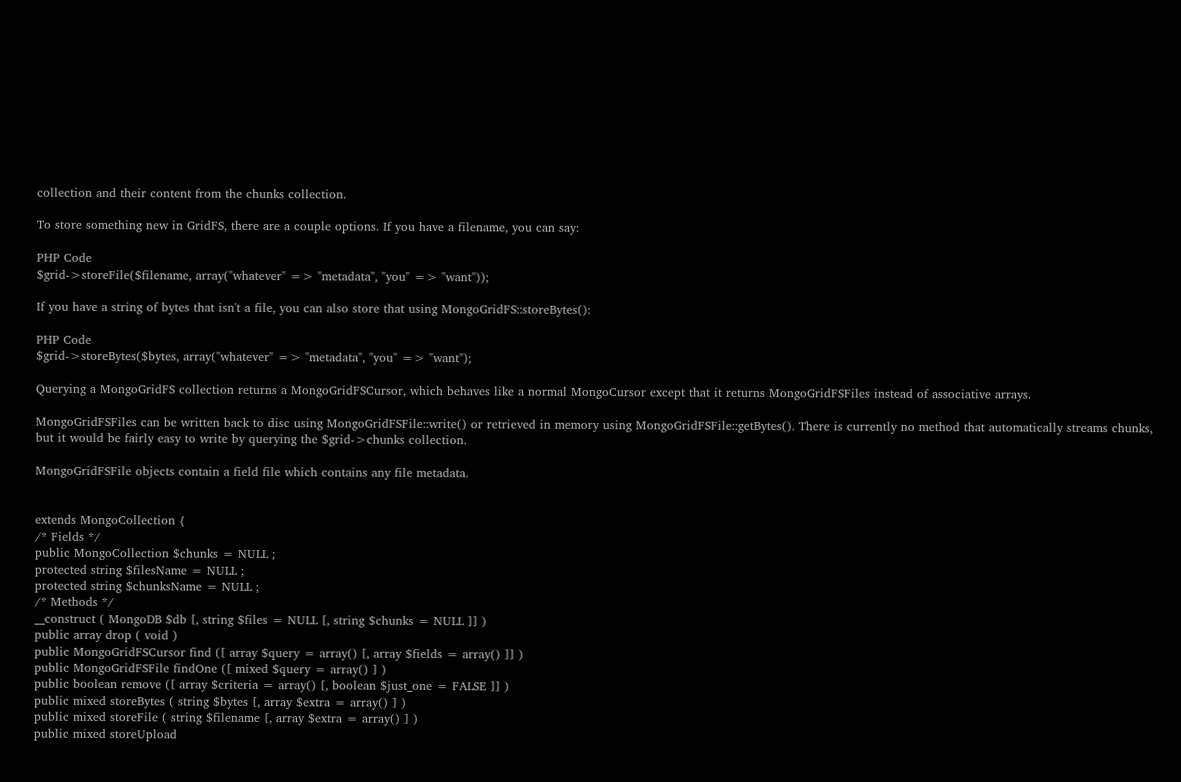collection and their content from the chunks collection.

To store something new in GridFS, there are a couple options. If you have a filename, you can say:

PHP Code
$grid->storeFile($filename, array("whatever" => "metadata", "you" => "want"));

If you have a string of bytes that isn't a file, you can also store that using MongoGridFS::storeBytes():

PHP Code
$grid->storeBytes($bytes, array("whatever" => "metadata", "you" => "want");

Querying a MongoGridFS collection returns a MongoGridFSCursor, which behaves like a normal MongoCursor except that it returns MongoGridFSFiles instead of associative arrays.

MongoGridFSFiles can be written back to disc using MongoGridFSFile::write() or retrieved in memory using MongoGridFSFile::getBytes(). There is currently no method that automatically streams chunks, but it would be fairly easy to write by querying the $grid->chunks collection.

MongoGridFSFile objects contain a field file which contains any file metadata.


extends MongoCollection {
/* Fields */
public MongoCollection $chunks = NULL ;
protected string $filesName = NULL ;
protected string $chunksName = NULL ;
/* Methods */
__construct ( MongoDB $db [, string $files = NULL [, string $chunks = NULL ]] )
public array drop ( void )
public MongoGridFSCursor find ([ array $query = array() [, array $fields = array() ]] )
public MongoGridFSFile findOne ([ mixed $query = array() ] )
public boolean remove ([ array $criteria = array() [, boolean $just_one = FALSE ]] )
public mixed storeBytes ( string $bytes [, array $extra = array() ] )
public mixed storeFile ( string $filename [, array $extra = array() ] )
public mixed storeUpload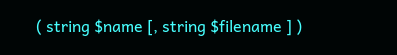( string $name [, string $filename ] )